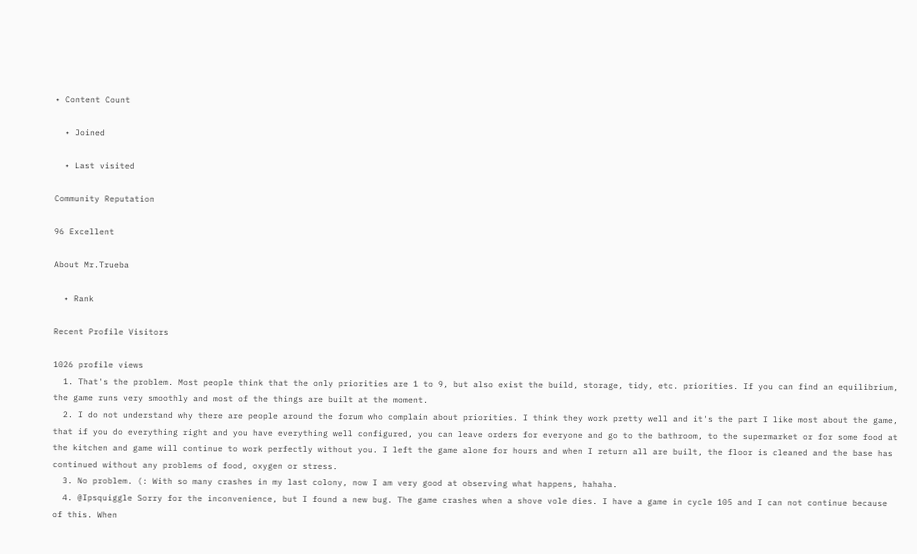• Content Count

  • Joined

  • Last visited

Community Reputation

96 Excellent

About Mr.Trueba

  • Rank

Recent Profile Visitors

1026 profile views
  1. That's the problem. Most people think that the only priorities are 1 to 9, but also exist the build, storage, tidy, etc. priorities. If you can find an equilibrium, the game runs very smoothly and most of the things are built at the moment.
  2. I do not understand why there are people around the forum who complain about priorities. I think they work pretty well and it's the part I like most about the game, that if you do everything right and you have everything well configured, you can leave orders for everyone and go to the bathroom, to the supermarket or for some food at the kitchen and game will continue to work perfectly without you. I left the game alone for hours and when I return all are built, the floor is cleaned and the base has continued without any problems of food, oxygen or stress.
  3. No problem. (: With so many crashes in my last colony, now I am very good at observing what happens, hahaha.
  4. @Ipsquiggle Sorry for the inconvenience, but I found a new bug. The game crashes when a shove vole dies. I have a game in cycle 105 and I can not continue because of this. When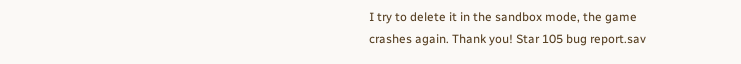I try to delete it in the sandbox mode, the game crashes again. Thank you! Star 105 bug report.sav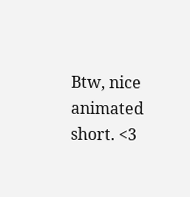Btw, nice animated short. <3